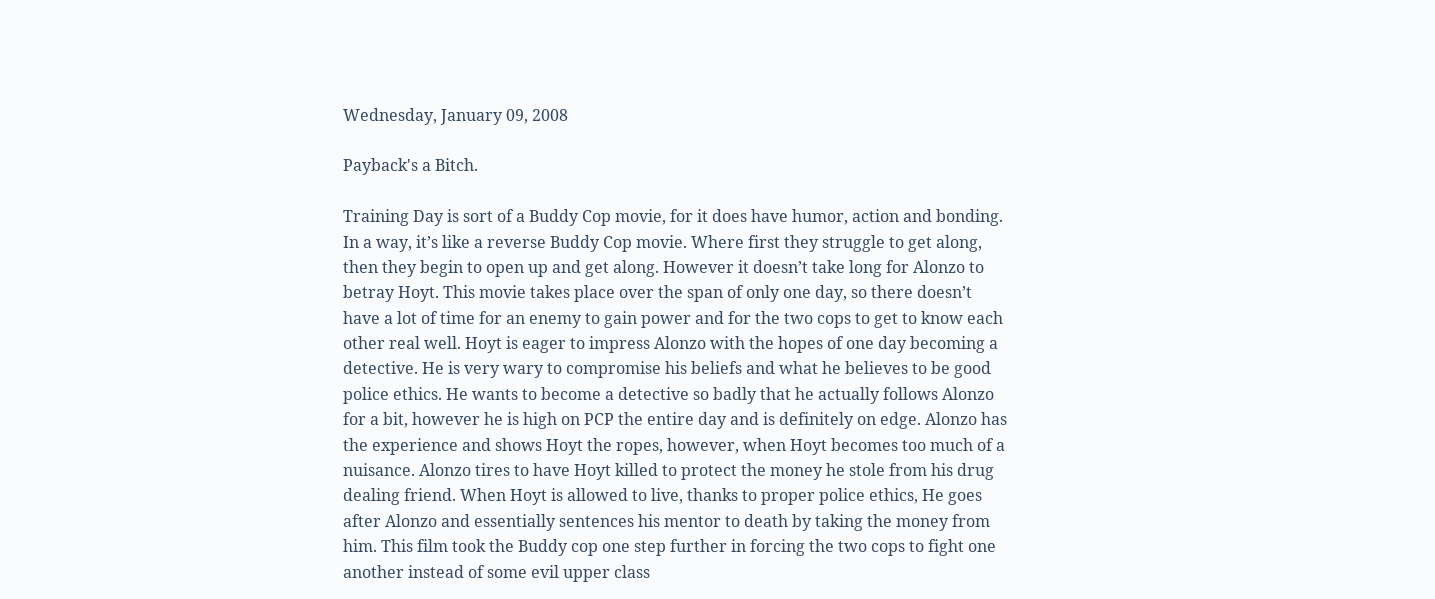Wednesday, January 09, 2008

Payback's a Bitch.

Training Day is sort of a Buddy Cop movie, for it does have humor, action and bonding. In a way, it’s like a reverse Buddy Cop movie. Where first they struggle to get along, then they begin to open up and get along. However it doesn’t take long for Alonzo to betray Hoyt. This movie takes place over the span of only one day, so there doesn’t have a lot of time for an enemy to gain power and for the two cops to get to know each other real well. Hoyt is eager to impress Alonzo with the hopes of one day becoming a detective. He is very wary to compromise his beliefs and what he believes to be good police ethics. He wants to become a detective so badly that he actually follows Alonzo for a bit, however he is high on PCP the entire day and is definitely on edge. Alonzo has the experience and shows Hoyt the ropes, however, when Hoyt becomes too much of a nuisance. Alonzo tires to have Hoyt killed to protect the money he stole from his drug dealing friend. When Hoyt is allowed to live, thanks to proper police ethics, He goes after Alonzo and essentially sentences his mentor to death by taking the money from him. This film took the Buddy cop one step further in forcing the two cops to fight one another instead of some evil upper class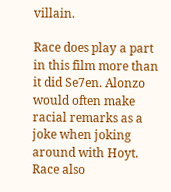villain.

Race does play a part in this film more than it did Se7en. Alonzo would often make racial remarks as a joke when joking around with Hoyt. Race also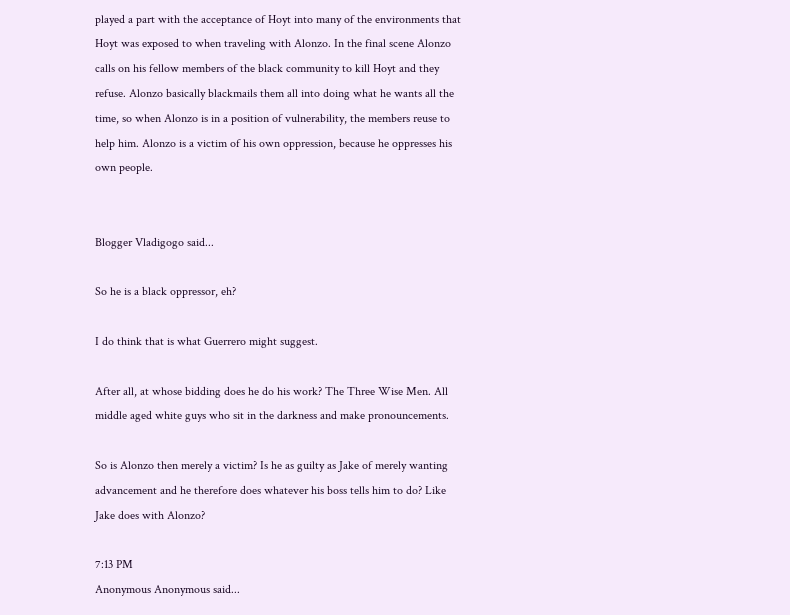played a part with the acceptance of Hoyt into many of the environments that Hoyt was exposed to when traveling with Alonzo. In the final scene Alonzo calls on his fellow members of the black community to kill Hoyt and they refuse. Alonzo basically blackmails them all into doing what he wants all the time, so when Alonzo is in a position of vulnerability, the members reuse to help him. Alonzo is a victim of his own oppression, because he oppresses his own people.


Blogger Vladigogo said...

So he is a black oppressor, eh?

I do think that is what Guerrero might suggest.

After all, at whose bidding does he do his work? The Three Wise Men. All middle aged white guys who sit in the darkness and make pronouncements.

So is Alonzo then merely a victim? Is he as guilty as Jake of merely wanting advancement and he therefore does whatever his boss tells him to do? Like Jake does with Alonzo?

7:13 PM
Anonymous Anonymous said...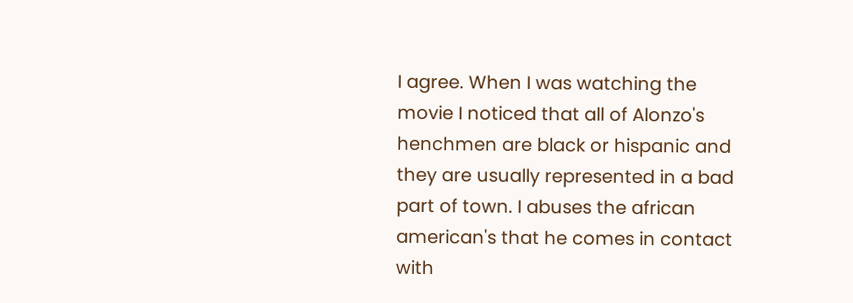I agree. When I was watching the movie I noticed that all of Alonzo's henchmen are black or hispanic and they are usually represented in a bad part of town. I abuses the african american's that he comes in contact with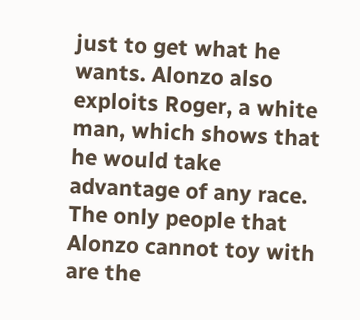just to get what he wants. Alonzo also exploits Roger, a white man, which shows that he would take advantage of any race. The only people that Alonzo cannot toy with are the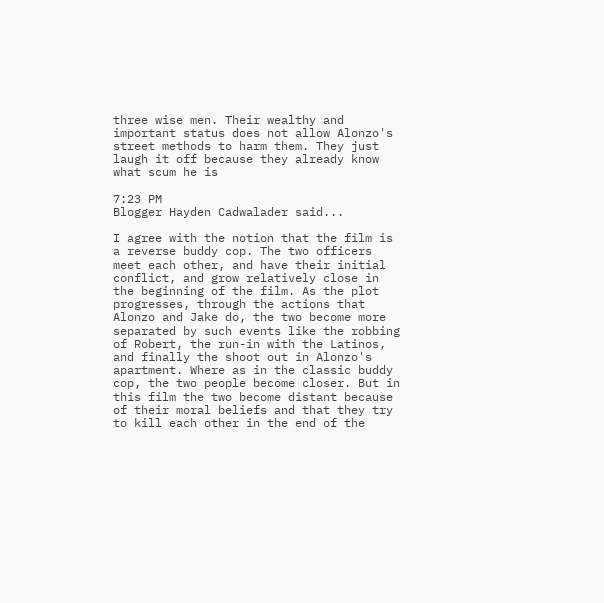three wise men. Their wealthy and important status does not allow Alonzo's street methods to harm them. They just laugh it off because they already know what scum he is

7:23 PM
Blogger Hayden Cadwalader said...

I agree with the notion that the film is a reverse buddy cop. The two officers meet each other, and have their initial conflict, and grow relatively close in the beginning of the film. As the plot progresses, through the actions that Alonzo and Jake do, the two become more separated by such events like the robbing of Robert, the run-in with the Latinos, and finally the shoot out in Alonzo's apartment. Where as in the classic buddy cop, the two people become closer. But in this film the two become distant because of their moral beliefs and that they try to kill each other in the end of the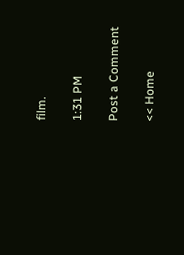film.

1:31 PM

Post a Comment

<< Home